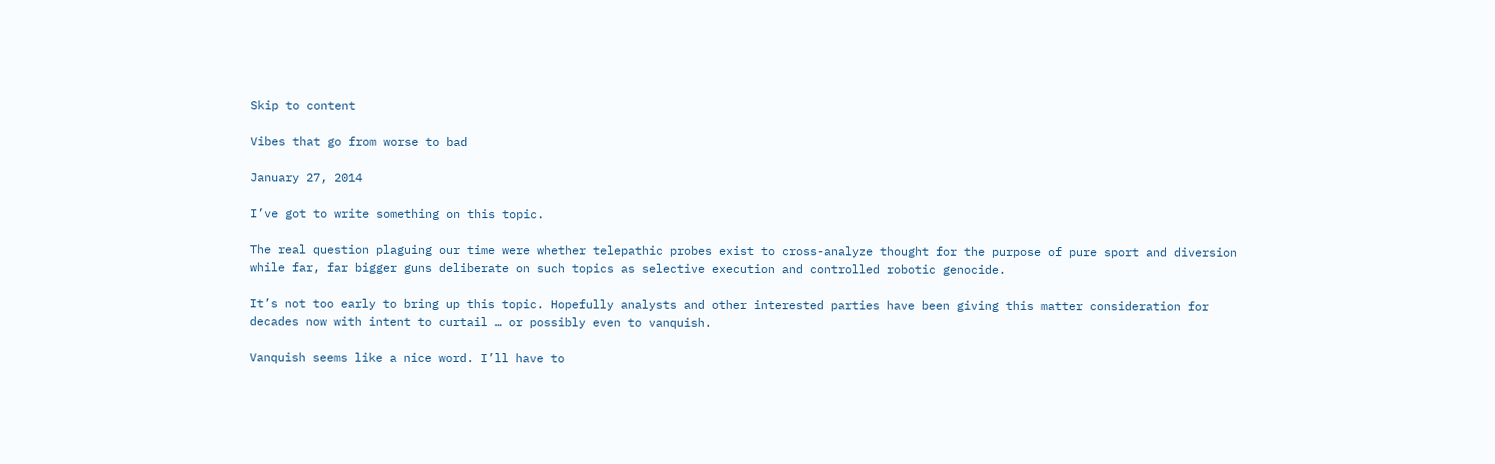Skip to content

Vibes that go from worse to bad

January 27, 2014

I’ve got to write something on this topic.

The real question plaguing our time were whether telepathic probes exist to cross-analyze thought for the purpose of pure sport and diversion while far, far bigger guns deliberate on such topics as selective execution and controlled robotic genocide.

It’s not too early to bring up this topic. Hopefully analysts and other interested parties have been giving this matter consideration for decades now with intent to curtail … or possibly even to vanquish.

Vanquish seems like a nice word. I’ll have to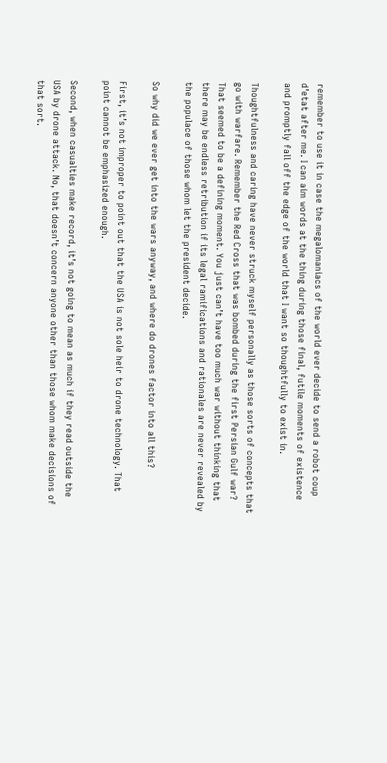remember to use it in case the megalomaniacs of the world ever decide to send a robot coup d’etat after me. I can aim words at the thing during those final, futile moments of existence and promptly fall off the edge of the world that I want so thoughtfully to exist in.

Thoughtfulness and caring have never struck myself personally as those sorts of concepts that go with warfare. Remember the Red Cross that was bombed during the first Persian Gulf war? That seemed to be a defining moment. You just can’t have too much war without thinking that there may be endless retribution if its legal ramifications and rationales are never revealed by the populace of those whom let the president decide.

So why did we ever get into the wars anyway, and where do drones factor into all this?

First, it’s not improper to point out that the USA is not sole heir to drone technology. That point cannot be emphasized enough.

Second, when casualties make record, it’s not going to mean as much if they read outside the USA by drone attack. No, that doesn’t concern anyone other than those whom make decisions of that sort.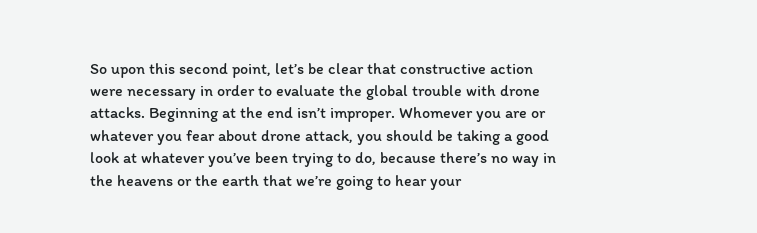So upon this second point, let’s be clear that constructive action were necessary in order to evaluate the global trouble with drone attacks. Beginning at the end isn’t improper. Whomever you are or whatever you fear about drone attack, you should be taking a good look at whatever you’ve been trying to do, because there’s no way in the heavens or the earth that we’re going to hear your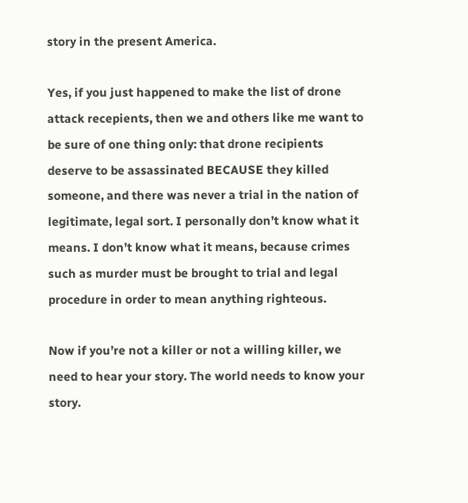story in the present America.

Yes, if you just happened to make the list of drone attack recepients, then we and others like me want to be sure of one thing only: that drone recipients deserve to be assassinated BECAUSE they killed someone, and there was never a trial in the nation of legitimate, legal sort. I personally don’t know what it means. I don’t know what it means, because crimes such as murder must be brought to trial and legal procedure in order to mean anything righteous.

Now if you’re not a killer or not a willing killer, we need to hear your story. The world needs to know your story.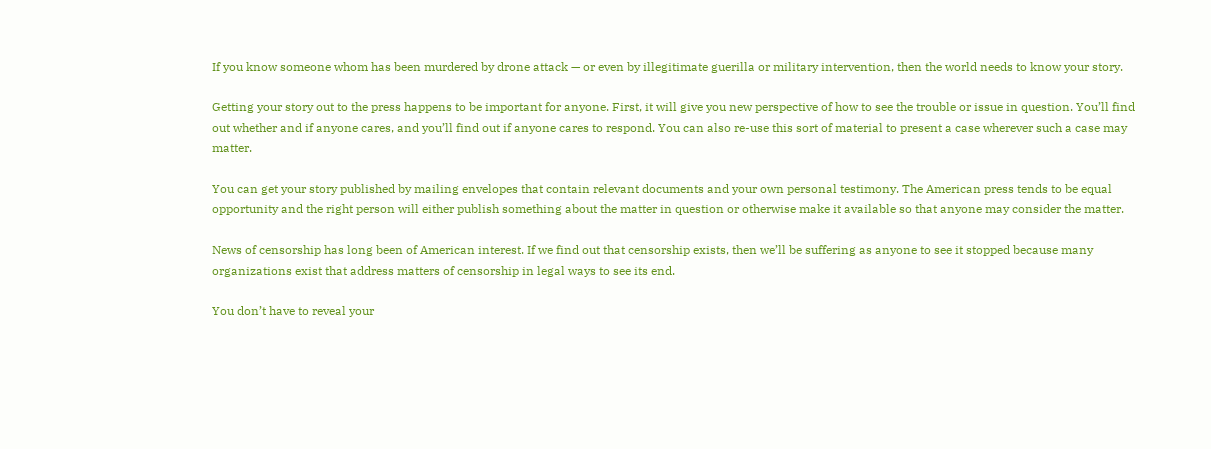If you know someone whom has been murdered by drone attack — or even by illegitimate guerilla or military intervention, then the world needs to know your story.

Getting your story out to the press happens to be important for anyone. First, it will give you new perspective of how to see the trouble or issue in question. You’ll find out whether and if anyone cares, and you’ll find out if anyone cares to respond. You can also re-use this sort of material to present a case wherever such a case may matter.

You can get your story published by mailing envelopes that contain relevant documents and your own personal testimony. The American press tends to be equal opportunity and the right person will either publish something about the matter in question or otherwise make it available so that anyone may consider the matter.

News of censorship has long been of American interest. If we find out that censorship exists, then we’ll be suffering as anyone to see it stopped because many organizations exist that address matters of censorship in legal ways to see its end.

You don’t have to reveal your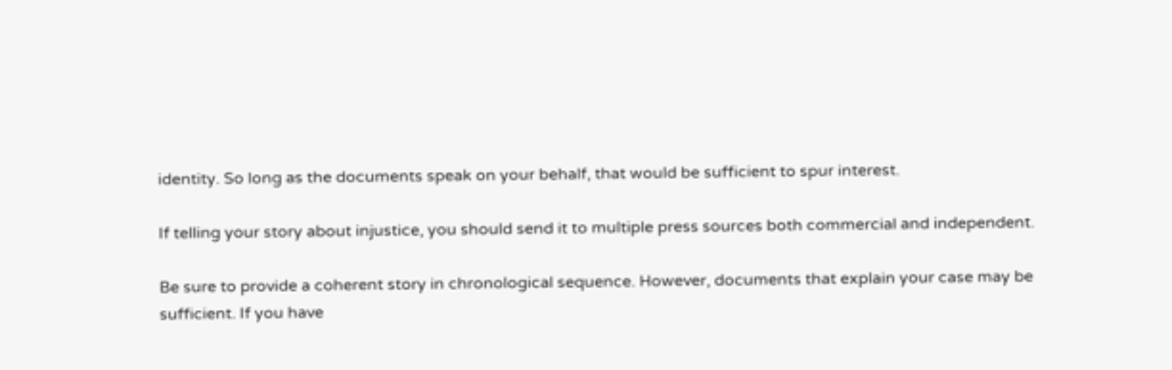identity. So long as the documents speak on your behalf, that would be sufficient to spur interest.

If telling your story about injustice, you should send it to multiple press sources both commercial and independent.

Be sure to provide a coherent story in chronological sequence. However, documents that explain your case may be sufficient. If you have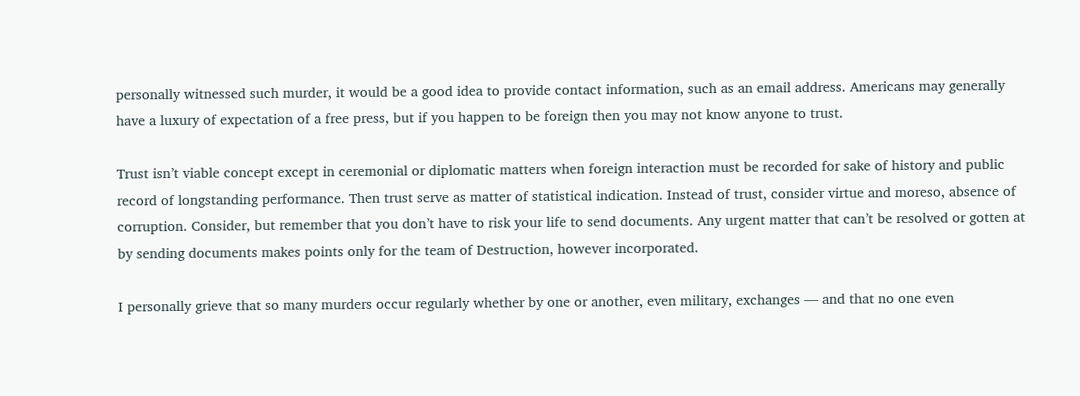personally witnessed such murder, it would be a good idea to provide contact information, such as an email address. Americans may generally have a luxury of expectation of a free press, but if you happen to be foreign then you may not know anyone to trust.

Trust isn’t viable concept except in ceremonial or diplomatic matters when foreign interaction must be recorded for sake of history and public record of longstanding performance. Then trust serve as matter of statistical indication. Instead of trust, consider virtue and moreso, absence of corruption. Consider, but remember that you don’t have to risk your life to send documents. Any urgent matter that can’t be resolved or gotten at by sending documents makes points only for the team of Destruction, however incorporated.

I personally grieve that so many murders occur regularly whether by one or another, even military, exchanges — and that no one even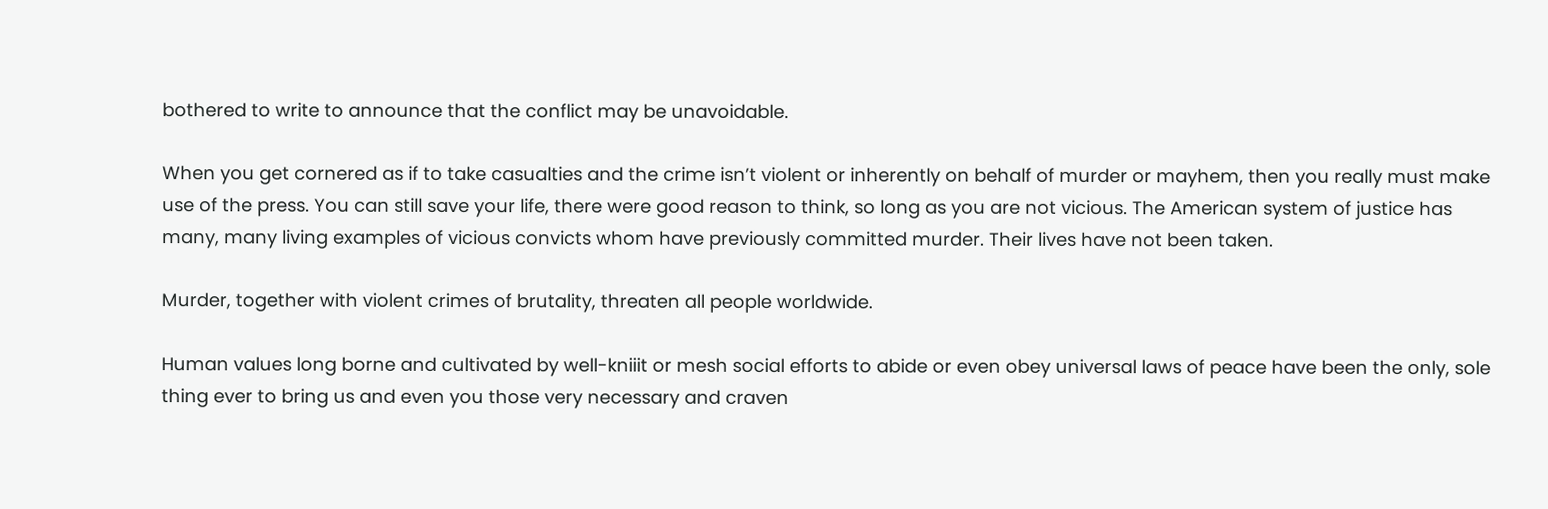bothered to write to announce that the conflict may be unavoidable.

When you get cornered as if to take casualties and the crime isn’t violent or inherently on behalf of murder or mayhem, then you really must make use of the press. You can still save your life, there were good reason to think, so long as you are not vicious. The American system of justice has many, many living examples of vicious convicts whom have previously committed murder. Their lives have not been taken.

Murder, together with violent crimes of brutality, threaten all people worldwide.

Human values long borne and cultivated by well-kniiit or mesh social efforts to abide or even obey universal laws of peace have been the only, sole thing ever to bring us and even you those very necessary and craven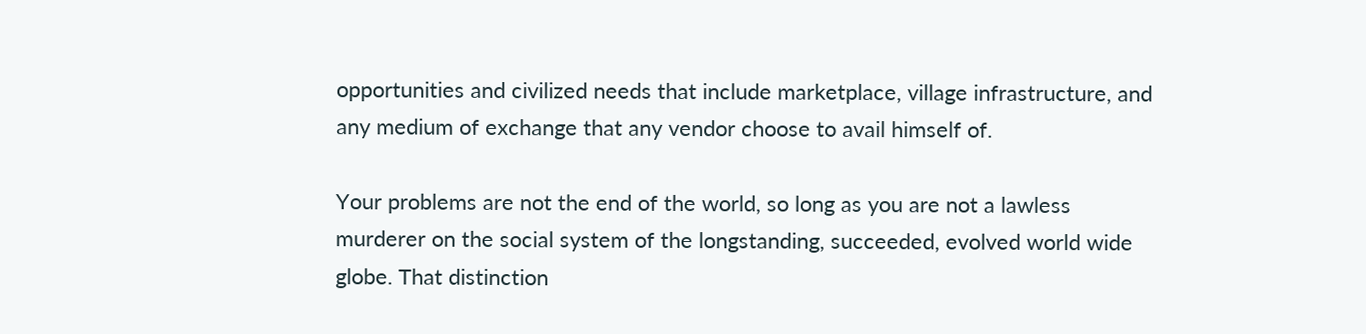opportunities and civilized needs that include marketplace, village infrastructure, and any medium of exchange that any vendor choose to avail himself of.

Your problems are not the end of the world, so long as you are not a lawless murderer on the social system of the longstanding, succeeded, evolved world wide globe. That distinction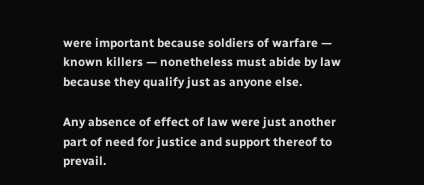were important because soldiers of warfare — known killers — nonetheless must abide by law because they qualify just as anyone else.

Any absence of effect of law were just another part of need for justice and support thereof to prevail.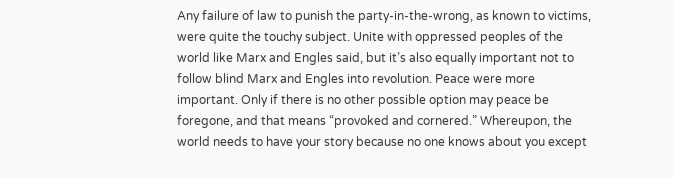Any failure of law to punish the party-in-the-wrong, as known to victims, were quite the touchy subject. Unite with oppressed peoples of the world like Marx and Engles said, but it’s also equally important not to follow blind Marx and Engles into revolution. Peace were more important. Only if there is no other possible option may peace be foregone, and that means “provoked and cornered.” Whereupon, the world needs to have your story because no one knows about you except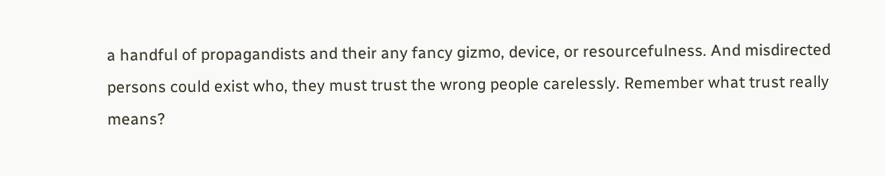a handful of propagandists and their any fancy gizmo, device, or resourcefulness. And misdirected persons could exist who, they must trust the wrong people carelessly. Remember what trust really means?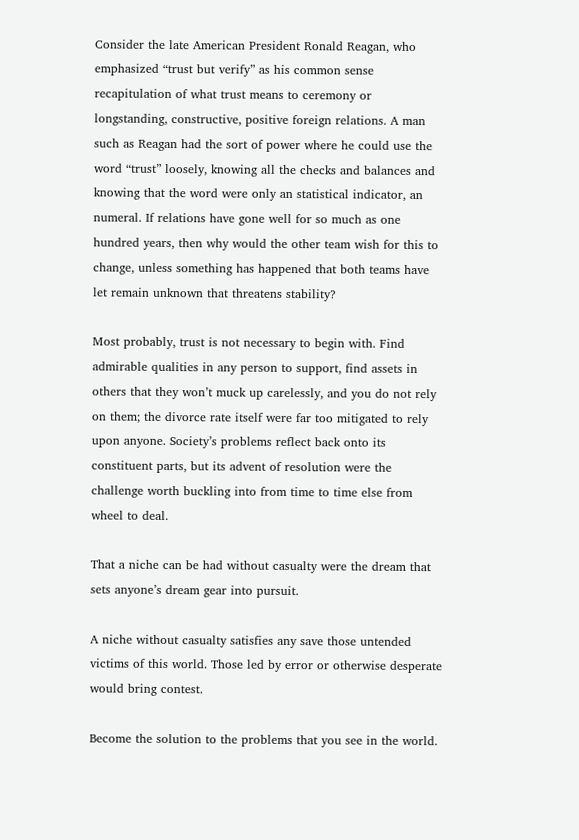Consider the late American President Ronald Reagan, who emphasized “trust but verify” as his common sense recapitulation of what trust means to ceremony or longstanding, constructive, positive foreign relations. A man such as Reagan had the sort of power where he could use the word “trust” loosely, knowing all the checks and balances and knowing that the word were only an statistical indicator, an numeral. If relations have gone well for so much as one hundred years, then why would the other team wish for this to change, unless something has happened that both teams have let remain unknown that threatens stability?

Most probably, trust is not necessary to begin with. Find admirable qualities in any person to support, find assets in others that they won’t muck up carelessly, and you do not rely on them; the divorce rate itself were far too mitigated to rely upon anyone. Society’s problems reflect back onto its constituent parts, but its advent of resolution were the challenge worth buckling into from time to time else from wheel to deal.

That a niche can be had without casualty were the dream that sets anyone’s dream gear into pursuit.

A niche without casualty satisfies any save those untended victims of this world. Those led by error or otherwise desperate would bring contest.

Become the solution to the problems that you see in the world.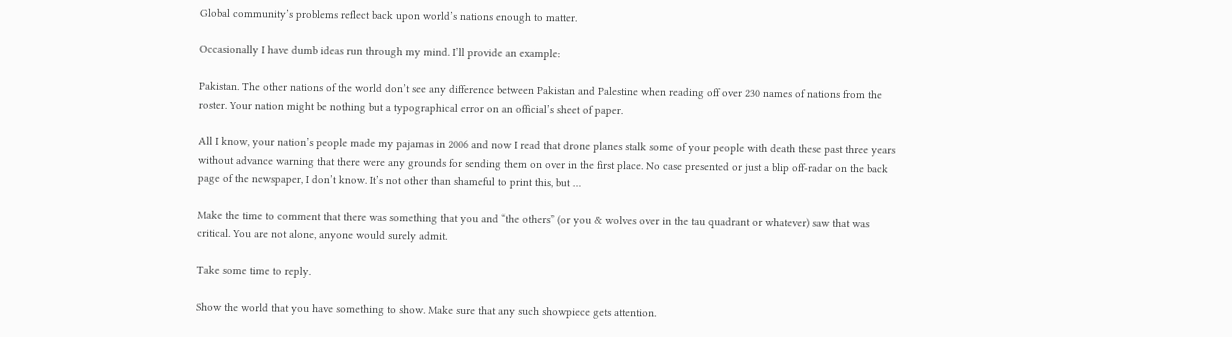Global community’s problems reflect back upon world’s nations enough to matter.

Occasionally I have dumb ideas run through my mind. I’ll provide an example:

Pakistan. The other nations of the world don’t see any difference between Pakistan and Palestine when reading off over 230 names of nations from the roster. Your nation might be nothing but a typographical error on an official’s sheet of paper.

All I know, your nation’s people made my pajamas in 2006 and now I read that drone planes stalk some of your people with death these past three years without advance warning that there were any grounds for sending them on over in the first place. No case presented or just a blip off-radar on the back page of the newspaper, I don’t know. It’s not other than shameful to print this, but …

Make the time to comment that there was something that you and “the others” (or you & wolves over in the tau quadrant or whatever) saw that was critical. You are not alone, anyone would surely admit.

Take some time to reply.

Show the world that you have something to show. Make sure that any such showpiece gets attention.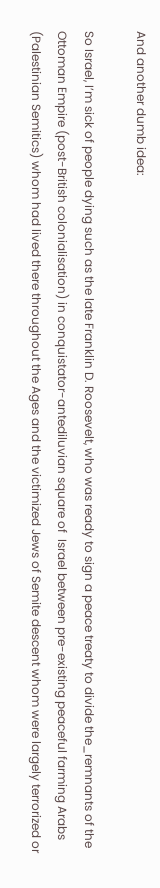And another dumb idea:

So Israel, I’m sick of people dying such as the late Franklin D. Roosevelt, who was ready to sign a peace treaty to divide the_remnants of the Ottoman Empire (post-British colonialisation) in conquistator-antediluvian square of  Israel between pre-existing peaceful farming Arabs (Palestinian Semitics) whom had lived there throughout the Ages and the victimized Jews of Semite descent whom were largely terrorized or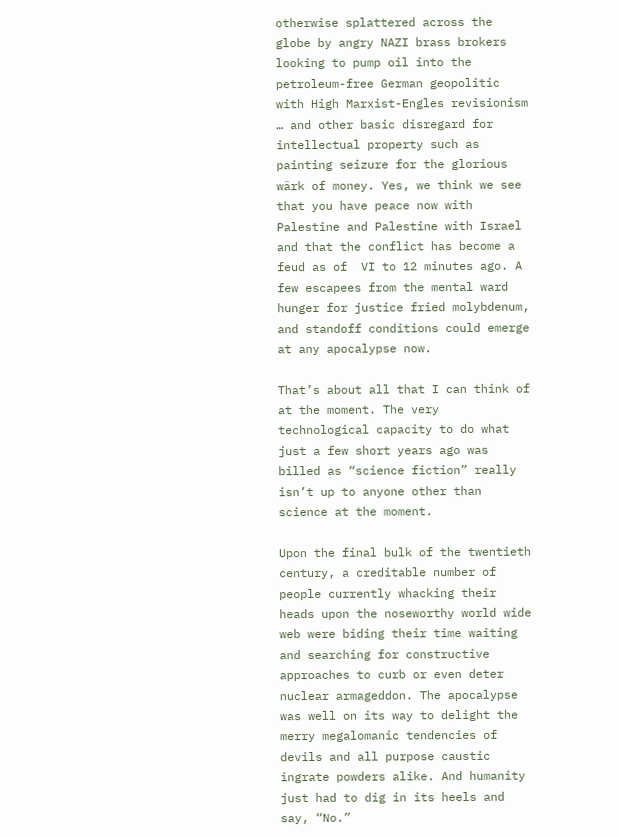otherwise splattered across the globe by angry NAZI brass brokers looking to pump oil into the petroleum-free German geopolitic with High Marxist-Engles revisionism … and other basic disregard for intellectual property such as painting seizure for the glorious wärk of money. Yes, we think we see that you have peace now with Palestine and Palestine with Israel and that the conflict has become a feud as of  VI to 12 minutes ago. A few escapees from the mental ward hunger for justice fried molybdenum, and standoff conditions could emerge at any apocalypse now.

That’s about all that I can think of at the moment. The very technological capacity to do what just a few short years ago was billed as “science fiction” really isn’t up to anyone other than science at the moment.

Upon the final bulk of the twentieth century, a creditable number of people currently whacking their heads upon the noseworthy world wide web were biding their time waiting and searching for constructive approaches to curb or even deter nuclear armageddon. The apocalypse was well on its way to delight the merry megalomanic tendencies of devils and all purpose caustic ingrate powders alike. And humanity just had to dig in its heels and say, “No.”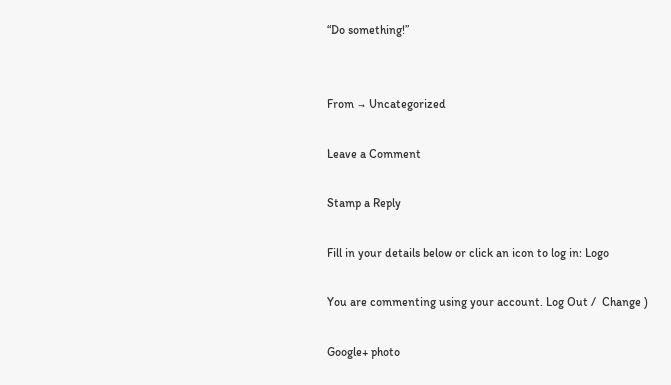“Do something!”


From → Uncategorized

Leave a Comment

Stamp a Reply

Fill in your details below or click an icon to log in: Logo

You are commenting using your account. Log Out /  Change )

Google+ photo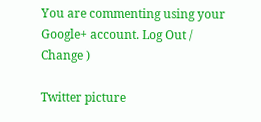You are commenting using your Google+ account. Log Out /  Change )

Twitter picture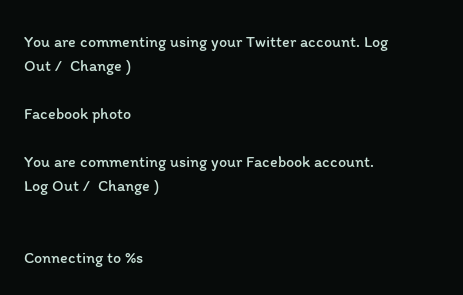You are commenting using your Twitter account. Log Out /  Change )

Facebook photo

You are commenting using your Facebook account. Log Out /  Change )


Connecting to %s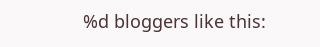%d bloggers like this: